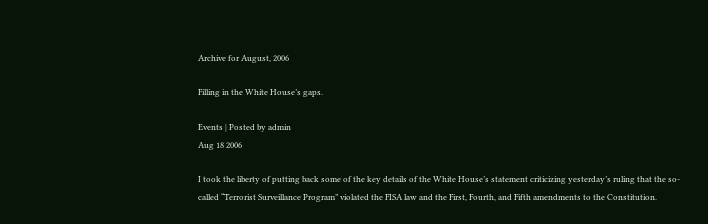Archive for August, 2006

Filling in the White House’s gaps.

Events | Posted by admin
Aug 18 2006

I took the liberty of putting back some of the key details of the White House’s statement criticizing yesterday’s ruling that the so-called “Terrorist Surveillance Program” violated the FISA law and the First, Fourth, and Fifth amendments to the Constitution.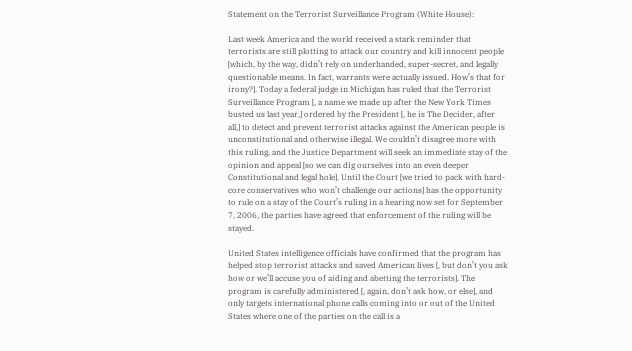Statement on the Terrorist Surveillance Program (White House):

Last week America and the world received a stark reminder that terrorists are still plotting to attack our country and kill innocent people [which, by the way, didn’t rely on underhanded, super-secret, and legally questionable means. In fact, warrants were actually issued. How’s that for irony?]. Today a federal judge in Michigan has ruled that the Terrorist Surveillance Program [, a name we made up after the New York Times busted us last year,] ordered by the President [, he is The Decider, after all,] to detect and prevent terrorist attacks against the American people is unconstitutional and otherwise illegal. We couldn’t disagree more with this ruling, and the Justice Department will seek an immediate stay of the opinion and appeal [so we can dig ourselves into an even deeper Constitutional and legal hole]. Until the Court [we tried to pack with hard-core conservatives who won’t challenge our actions] has the opportunity to rule on a stay of the Court’s ruling in a hearing now set for September 7, 2006, the parties have agreed that enforcement of the ruling will be stayed.

United States intelligence officials have confirmed that the program has helped stop terrorist attacks and saved American lives [, but don’t you ask how or we’ll accuse you of aiding and abetting the terrorists]. The program is carefully administered [, again, don’t ask how, or else], and only targets international phone calls coming into or out of the United States where one of the parties on the call is a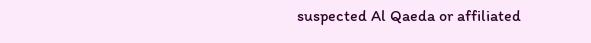suspected Al Qaeda or affiliated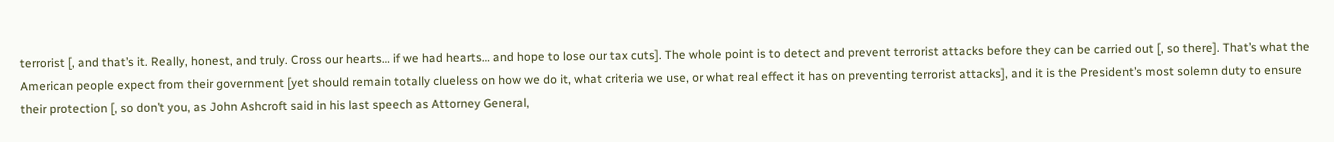terrorist [, and that’s it. Really, honest, and truly. Cross our hearts… if we had hearts… and hope to lose our tax cuts]. The whole point is to detect and prevent terrorist attacks before they can be carried out [, so there]. That’s what the American people expect from their government [yet should remain totally clueless on how we do it, what criteria we use, or what real effect it has on preventing terrorist attacks], and it is the President’s most solemn duty to ensure their protection [, so don’t you, as John Ashcroft said in his last speech as Attorney General,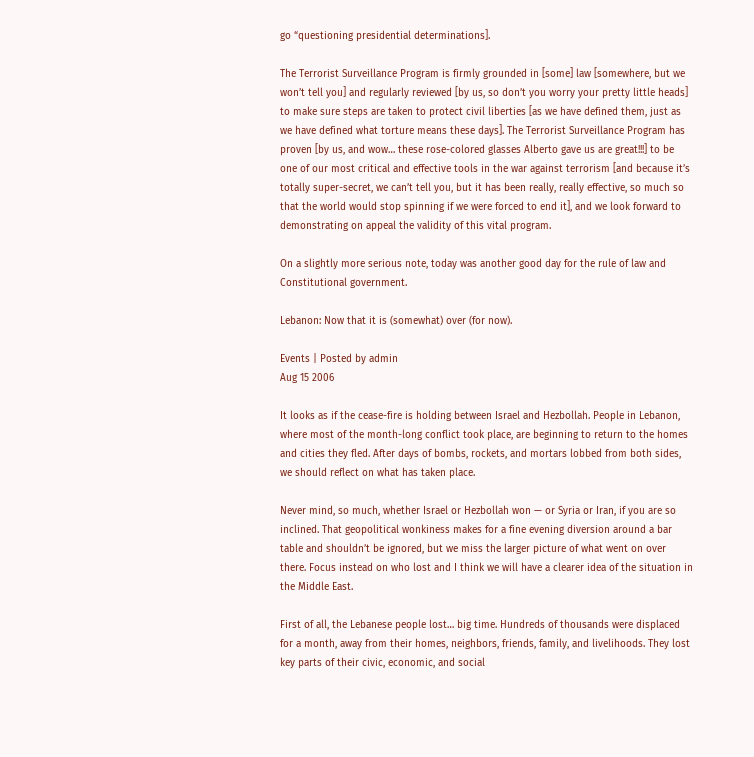go “questioning presidential determinations].

The Terrorist Surveillance Program is firmly grounded in [some] law [somewhere, but we won’t tell you] and regularly reviewed [by us, so don’t you worry your pretty little heads] to make sure steps are taken to protect civil liberties [as we have defined them, just as we have defined what torture means these days]. The Terrorist Surveillance Program has proven [by us, and wow… these rose-colored glasses Alberto gave us are great!!!] to be one of our most critical and effective tools in the war against terrorism [and because it’s totally super-secret, we can’t tell you, but it has been really, really effective, so much so that the world would stop spinning if we were forced to end it], and we look forward to demonstrating on appeal the validity of this vital program.

On a slightly more serious note, today was another good day for the rule of law and Constitutional government.

Lebanon: Now that it is (somewhat) over (for now).

Events | Posted by admin
Aug 15 2006

It looks as if the cease-fire is holding between Israel and Hezbollah. People in Lebanon, where most of the month-long conflict took place, are beginning to return to the homes and cities they fled. After days of bombs, rockets, and mortars lobbed from both sides, we should reflect on what has taken place.

Never mind, so much, whether Israel or Hezbollah won — or Syria or Iran, if you are so inclined. That geopolitical wonkiness makes for a fine evening diversion around a bar table and shouldn’t be ignored, but we miss the larger picture of what went on over there. Focus instead on who lost and I think we will have a clearer idea of the situation in the Middle East.

First of all, the Lebanese people lost… big time. Hundreds of thousands were displaced for a month, away from their homes, neighbors, friends, family, and livelihoods. They lost key parts of their civic, economic, and social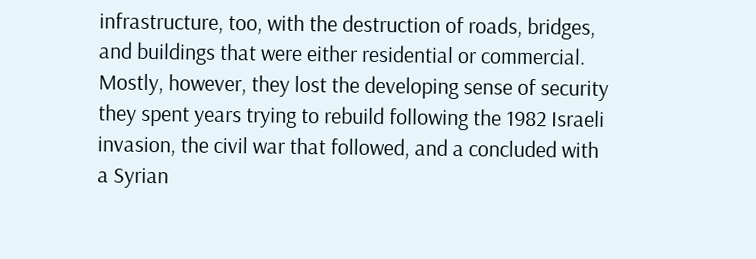infrastructure, too, with the destruction of roads, bridges, and buildings that were either residential or commercial. Mostly, however, they lost the developing sense of security they spent years trying to rebuild following the 1982 Israeli invasion, the civil war that followed, and a concluded with a Syrian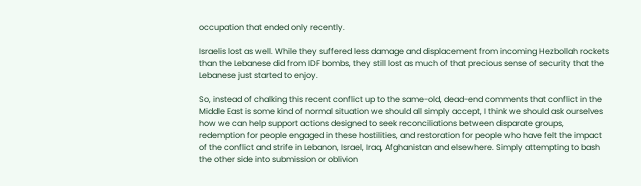occupation that ended only recently.

Israelis lost as well. While they suffered less damage and displacement from incoming Hezbollah rockets than the Lebanese did from IDF bombs, they still lost as much of that precious sense of security that the Lebanese just started to enjoy.

So, instead of chalking this recent conflict up to the same-old, dead-end comments that conflict in the Middle East is some kind of normal situation we should all simply accept, I think we should ask ourselves how we can help support actions designed to seek reconciliations between disparate groups, redemption for people engaged in these hostilities, and restoration for people who have felt the impact of the conflict and strife in Lebanon, Israel, Iraq, Afghanistan and elsewhere. Simply attempting to bash the other side into submission or oblivion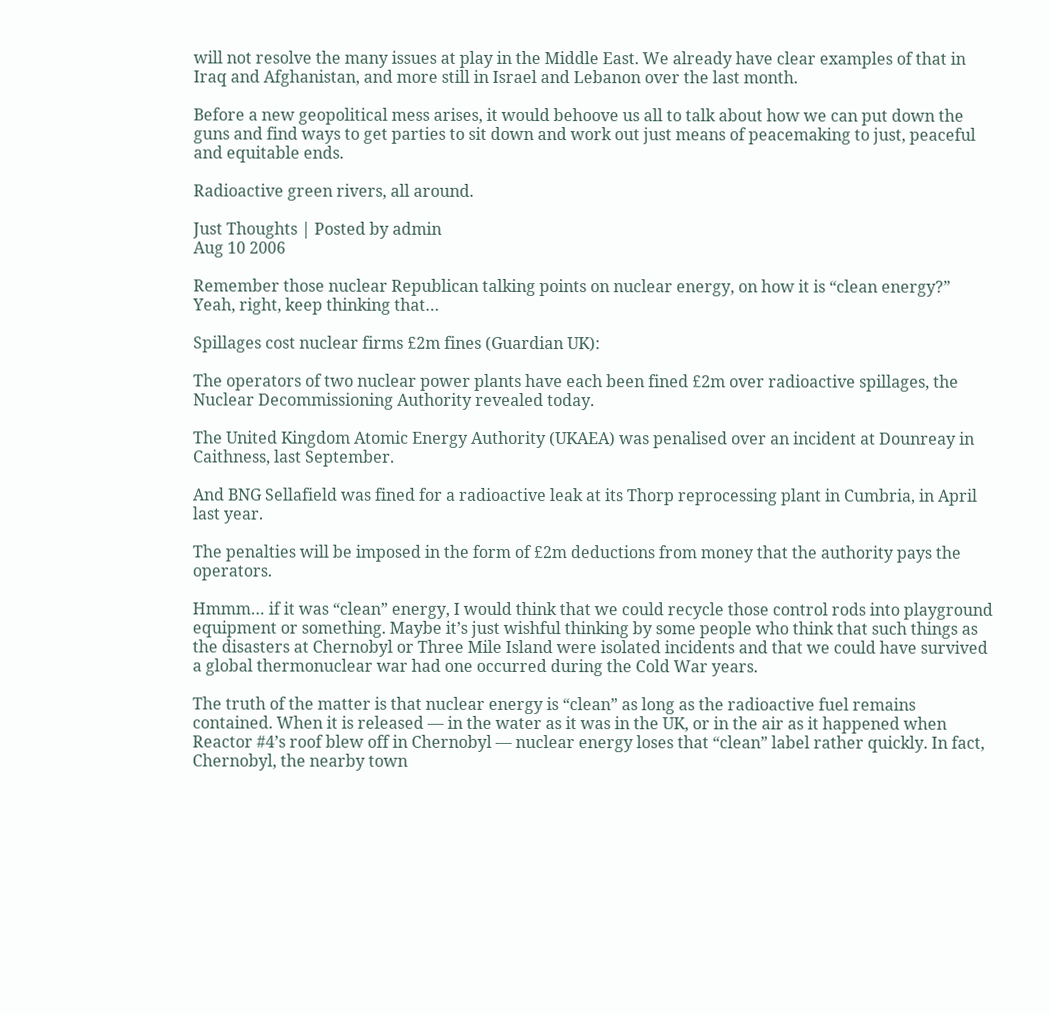will not resolve the many issues at play in the Middle East. We already have clear examples of that in Iraq and Afghanistan, and more still in Israel and Lebanon over the last month.

Before a new geopolitical mess arises, it would behoove us all to talk about how we can put down the guns and find ways to get parties to sit down and work out just means of peacemaking to just, peaceful and equitable ends.

Radioactive green rivers, all around.

Just Thoughts | Posted by admin
Aug 10 2006

Remember those nuclear Republican talking points on nuclear energy, on how it is “clean energy?” Yeah, right, keep thinking that…

Spillages cost nuclear firms £2m fines (Guardian UK):

The operators of two nuclear power plants have each been fined £2m over radioactive spillages, the Nuclear Decommissioning Authority revealed today.

The United Kingdom Atomic Energy Authority (UKAEA) was penalised over an incident at Dounreay in Caithness, last September.

And BNG Sellafield was fined for a radioactive leak at its Thorp reprocessing plant in Cumbria, in April last year.

The penalties will be imposed in the form of £2m deductions from money that the authority pays the operators.

Hmmm… if it was “clean” energy, I would think that we could recycle those control rods into playground equipment or something. Maybe it’s just wishful thinking by some people who think that such things as the disasters at Chernobyl or Three Mile Island were isolated incidents and that we could have survived a global thermonuclear war had one occurred during the Cold War years.

The truth of the matter is that nuclear energy is “clean” as long as the radioactive fuel remains contained. When it is released — in the water as it was in the UK, or in the air as it happened when Reactor #4’s roof blew off in Chernobyl — nuclear energy loses that “clean” label rather quickly. In fact, Chernobyl, the nearby town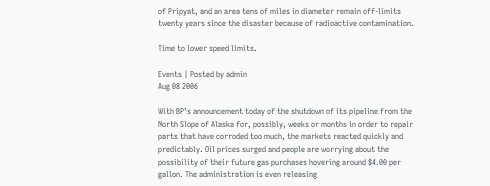of Pripyat, and an area tens of miles in diameter remain off-limits twenty years since the disaster because of radioactive contamination.

Time to lower speed limits.

Events | Posted by admin
Aug 08 2006

With BP’s announcement today of the shutdown of its pipeline from the North Slope of Alaska for, possibly, weeks or months in order to repair parts that have corroded too much, the markets reacted quickly and predictably. Oil prices surged and people are worrying about the possibility of their future gas purchases hovering around $4.00 per gallon. The administration is even releasing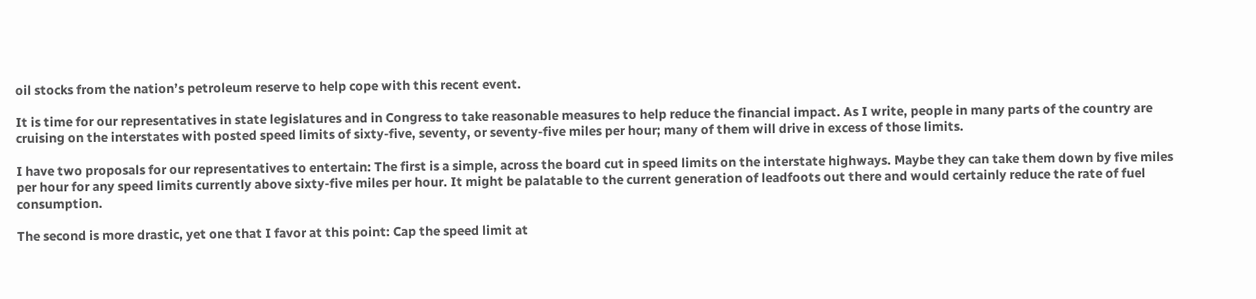oil stocks from the nation’s petroleum reserve to help cope with this recent event.

It is time for our representatives in state legislatures and in Congress to take reasonable measures to help reduce the financial impact. As I write, people in many parts of the country are cruising on the interstates with posted speed limits of sixty-five, seventy, or seventy-five miles per hour; many of them will drive in excess of those limits.

I have two proposals for our representatives to entertain: The first is a simple, across the board cut in speed limits on the interstate highways. Maybe they can take them down by five miles per hour for any speed limits currently above sixty-five miles per hour. It might be palatable to the current generation of leadfoots out there and would certainly reduce the rate of fuel consumption.

The second is more drastic, yet one that I favor at this point: Cap the speed limit at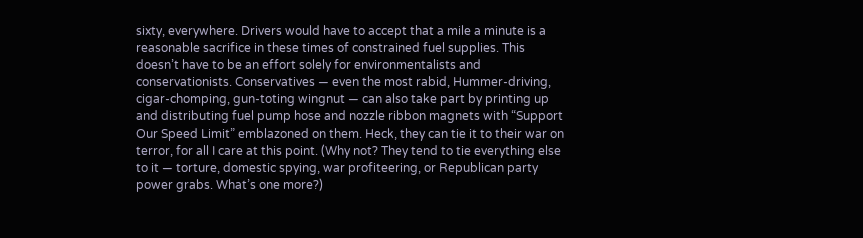sixty, everywhere. Drivers would have to accept that a mile a minute is a reasonable sacrifice in these times of constrained fuel supplies. This doesn’t have to be an effort solely for environmentalists and conservationists. Conservatives — even the most rabid, Hummer-driving, cigar-chomping, gun-toting wingnut — can also take part by printing up and distributing fuel pump hose and nozzle ribbon magnets with “Support Our Speed Limit” emblazoned on them. Heck, they can tie it to their war on terror, for all I care at this point. (Why not? They tend to tie everything else to it — torture, domestic spying, war profiteering, or Republican party power grabs. What’s one more?)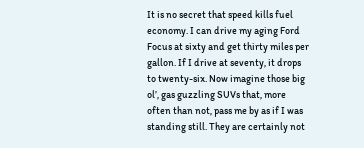It is no secret that speed kills fuel economy. I can drive my aging Ford Focus at sixty and get thirty miles per gallon. If I drive at seventy, it drops to twenty-six. Now imagine those big ol’, gas guzzling SUVs that, more often than not, pass me by as if I was standing still. They are certainly not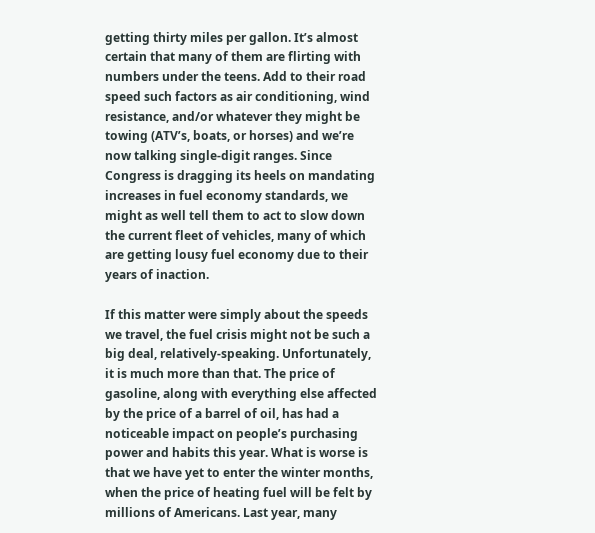getting thirty miles per gallon. It’s almost certain that many of them are flirting with numbers under the teens. Add to their road speed such factors as air conditioning, wind resistance, and/or whatever they might be towing (ATV’s, boats, or horses) and we’re now talking single-digit ranges. Since Congress is dragging its heels on mandating increases in fuel economy standards, we might as well tell them to act to slow down the current fleet of vehicles, many of which are getting lousy fuel economy due to their years of inaction.

If this matter were simply about the speeds we travel, the fuel crisis might not be such a big deal, relatively-speaking. Unfortunately, it is much more than that. The price of gasoline, along with everything else affected by the price of a barrel of oil, has had a noticeable impact on people’s purchasing power and habits this year. What is worse is that we have yet to enter the winter months, when the price of heating fuel will be felt by millions of Americans. Last year, many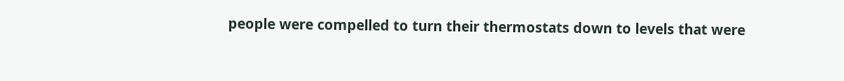people were compelled to turn their thermostats down to levels that were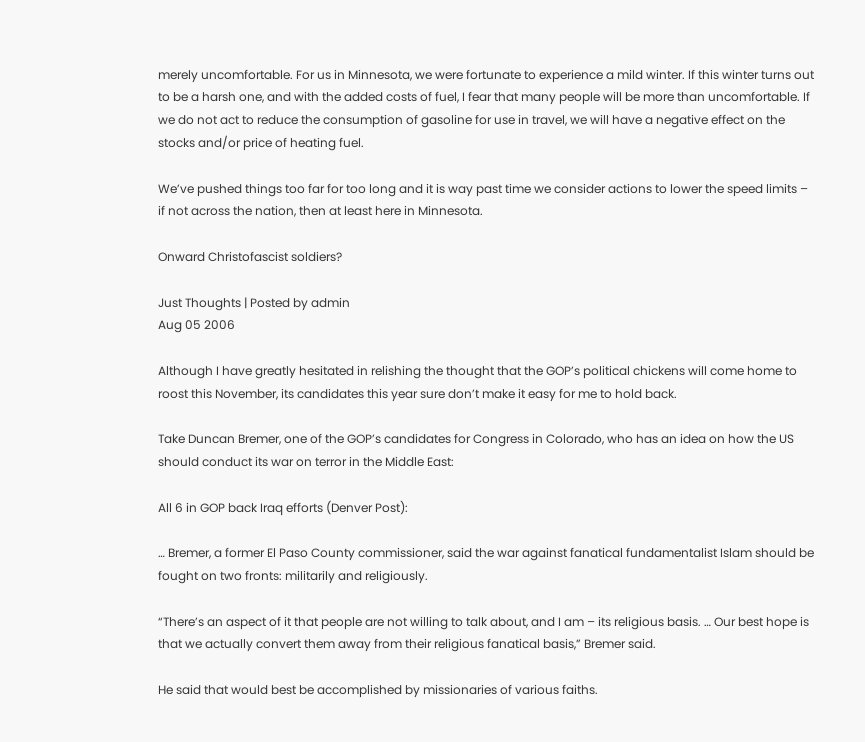merely uncomfortable. For us in Minnesota, we were fortunate to experience a mild winter. If this winter turns out to be a harsh one, and with the added costs of fuel, I fear that many people will be more than uncomfortable. If we do not act to reduce the consumption of gasoline for use in travel, we will have a negative effect on the stocks and/or price of heating fuel.

We’ve pushed things too far for too long and it is way past time we consider actions to lower the speed limits – if not across the nation, then at least here in Minnesota.

Onward Christofascist soldiers?

Just Thoughts | Posted by admin
Aug 05 2006

Although I have greatly hesitated in relishing the thought that the GOP’s political chickens will come home to roost this November, its candidates this year sure don’t make it easy for me to hold back.

Take Duncan Bremer, one of the GOP’s candidates for Congress in Colorado, who has an idea on how the US should conduct its war on terror in the Middle East:

All 6 in GOP back Iraq efforts (Denver Post):

… Bremer, a former El Paso County commissioner, said the war against fanatical fundamentalist Islam should be fought on two fronts: militarily and religiously.

“There’s an aspect of it that people are not willing to talk about, and I am – its religious basis. … Our best hope is that we actually convert them away from their religious fanatical basis,” Bremer said.

He said that would best be accomplished by missionaries of various faiths.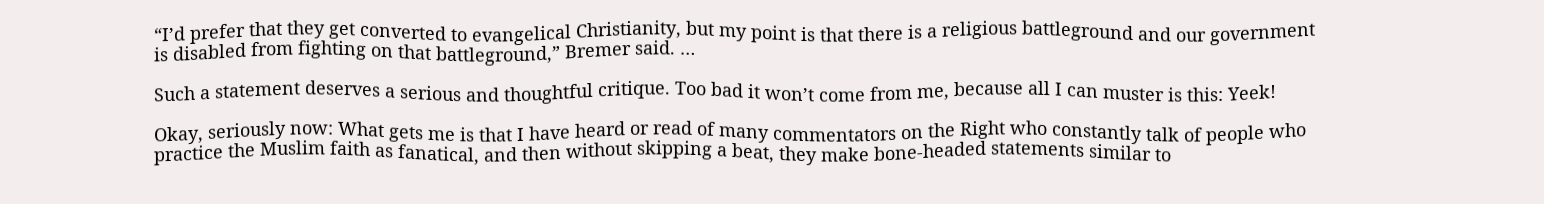“I’d prefer that they get converted to evangelical Christianity, but my point is that there is a religious battleground and our government is disabled from fighting on that battleground,” Bremer said. …

Such a statement deserves a serious and thoughtful critique. Too bad it won’t come from me, because all I can muster is this: Yeek!

Okay, seriously now: What gets me is that I have heard or read of many commentators on the Right who constantly talk of people who practice the Muslim faith as fanatical, and then without skipping a beat, they make bone-headed statements similar to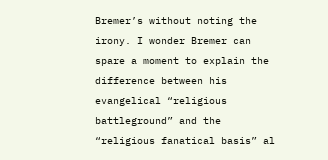Bremer’s without noting the irony. I wonder Bremer can spare a moment to explain the difference between his evangelical “religious battleground” and the “religious fanatical basis” al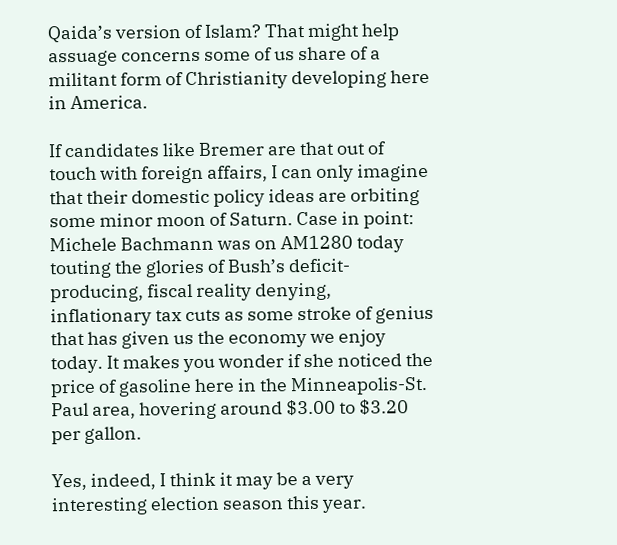Qaida’s version of Islam? That might help assuage concerns some of us share of a militant form of Christianity developing here in America.

If candidates like Bremer are that out of touch with foreign affairs, I can only imagine that their domestic policy ideas are orbiting some minor moon of Saturn. Case in point: Michele Bachmann was on AM1280 today touting the glories of Bush’s deficit-producing, fiscal reality denying, inflationary tax cuts as some stroke of genius that has given us the economy we enjoy today. It makes you wonder if she noticed the price of gasoline here in the Minneapolis-St. Paul area, hovering around $3.00 to $3.20 per gallon.

Yes, indeed, I think it may be a very interesting election season this year.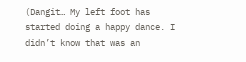(Dangit… My left foot has started doing a happy dance. I didn’t know that was an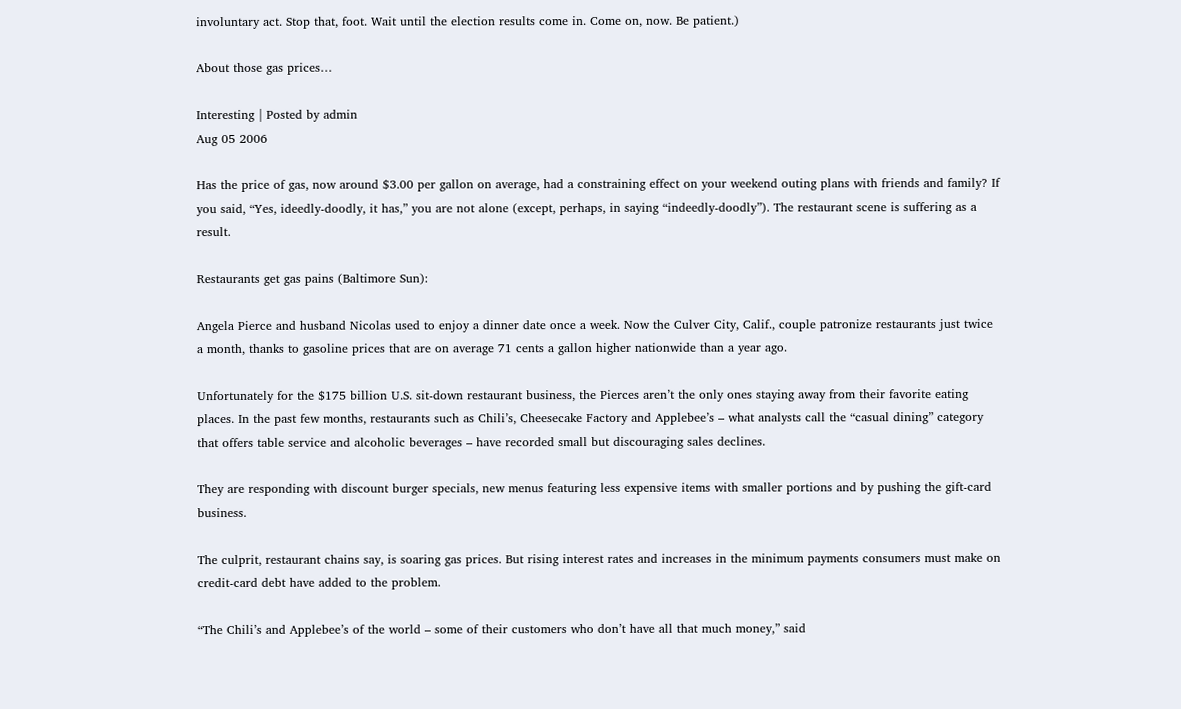involuntary act. Stop that, foot. Wait until the election results come in. Come on, now. Be patient.)

About those gas prices…

Interesting | Posted by admin
Aug 05 2006

Has the price of gas, now around $3.00 per gallon on average, had a constraining effect on your weekend outing plans with friends and family? If you said, “Yes, ideedly-doodly, it has,” you are not alone (except, perhaps, in saying “indeedly-doodly”). The restaurant scene is suffering as a result.

Restaurants get gas pains (Baltimore Sun):

Angela Pierce and husband Nicolas used to enjoy a dinner date once a week. Now the Culver City, Calif., couple patronize restaurants just twice a month, thanks to gasoline prices that are on average 71 cents a gallon higher nationwide than a year ago.

Unfortunately for the $175 billion U.S. sit-down restaurant business, the Pierces aren’t the only ones staying away from their favorite eating places. In the past few months, restaurants such as Chili’s, Cheesecake Factory and Applebee’s – what analysts call the “casual dining” category that offers table service and alcoholic beverages – have recorded small but discouraging sales declines.

They are responding with discount burger specials, new menus featuring less expensive items with smaller portions and by pushing the gift-card business.

The culprit, restaurant chains say, is soaring gas prices. But rising interest rates and increases in the minimum payments consumers must make on credit-card debt have added to the problem.

“The Chili’s and Applebee’s of the world – some of their customers who don’t have all that much money,” said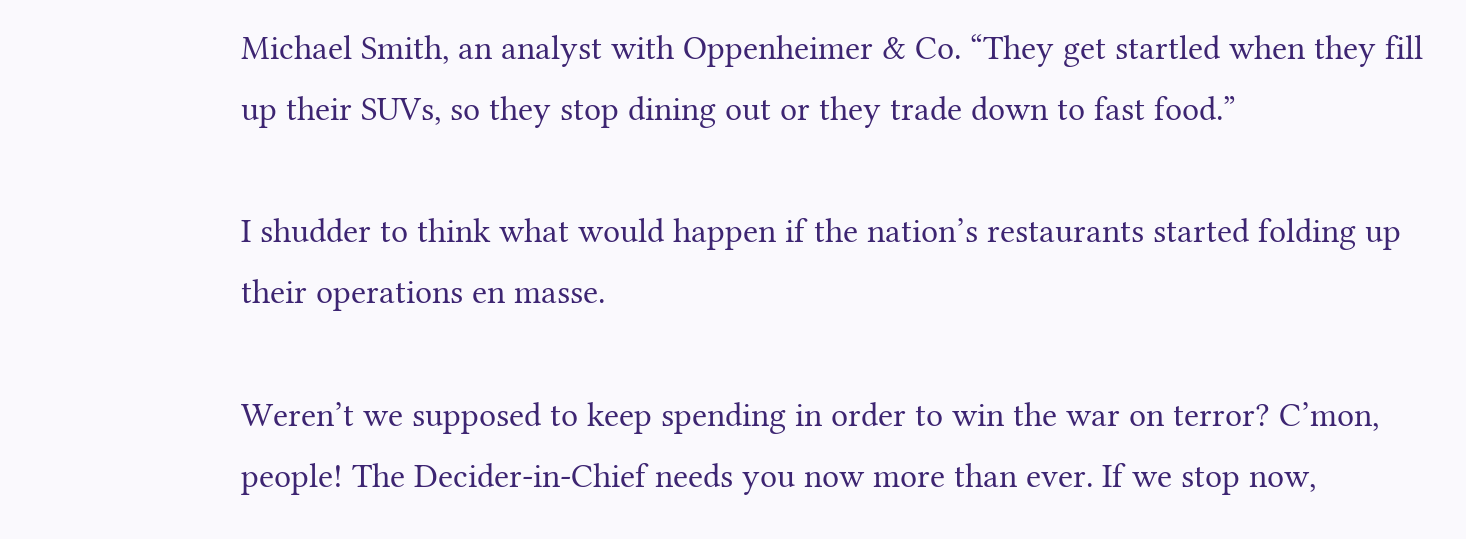Michael Smith, an analyst with Oppenheimer & Co. “They get startled when they fill up their SUVs, so they stop dining out or they trade down to fast food.”

I shudder to think what would happen if the nation’s restaurants started folding up their operations en masse.

Weren’t we supposed to keep spending in order to win the war on terror? C’mon, people! The Decider-in-Chief needs you now more than ever. If we stop now,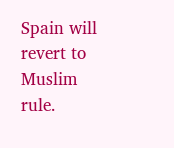Spain will revert to Muslim rule.